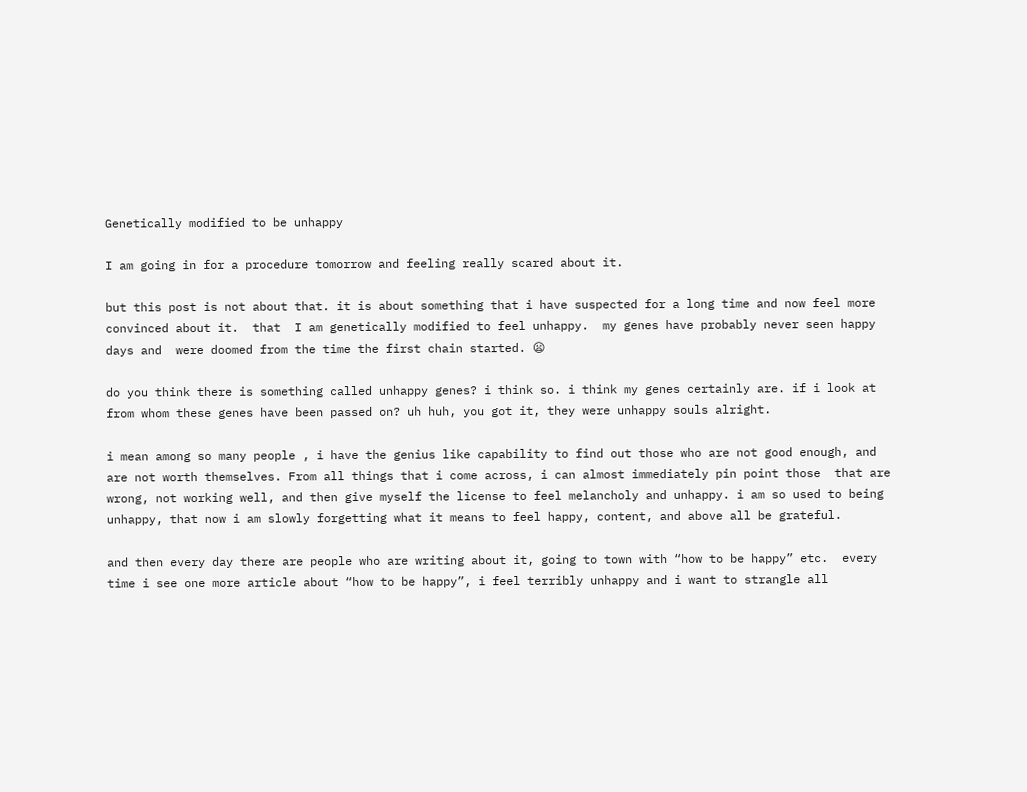Genetically modified to be unhappy

I am going in for a procedure tomorrow and feeling really scared about it.

but this post is not about that. it is about something that i have suspected for a long time and now feel more convinced about it.  that  I am genetically modified to feel unhappy.  my genes have probably never seen happy days and  were doomed from the time the first chain started. 😦

do you think there is something called unhappy genes? i think so. i think my genes certainly are. if i look at from whom these genes have been passed on? uh huh, you got it, they were unhappy souls alright.

i mean among so many people , i have the genius like capability to find out those who are not good enough, and are not worth themselves. From all things that i come across, i can almost immediately pin point those  that are wrong, not working well, and then give myself the license to feel melancholy and unhappy. i am so used to being unhappy, that now i am slowly forgetting what it means to feel happy, content, and above all be grateful.

and then every day there are people who are writing about it, going to town with “how to be happy” etc.  every time i see one more article about “how to be happy”, i feel terribly unhappy and i want to strangle all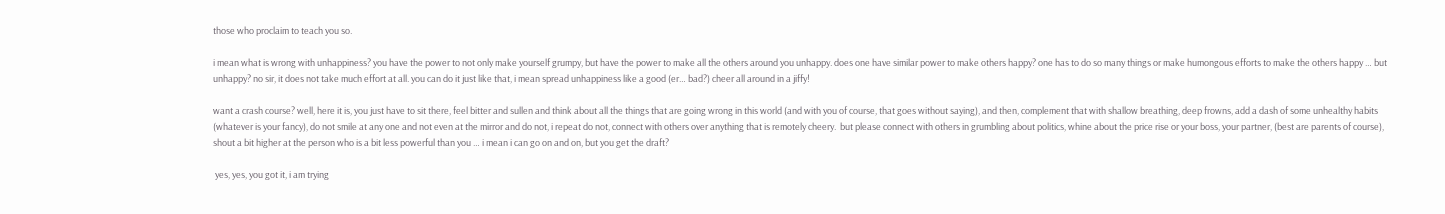those who proclaim to teach you so.

i mean what is wrong with unhappiness? you have the power to not only make yourself grumpy, but have the power to make all the others around you unhappy. does one have similar power to make others happy? one has to do so many things or make humongous efforts to make the others happy … but unhappy? no sir, it does not take much effort at all. you can do it just like that, i mean spread unhappiness like a good (er… bad?) cheer all around in a jiffy!

want a crash course? well, here it is, you just have to sit there, feel bitter and sullen and think about all the things that are going wrong in this world (and with you of course, that goes without saying), and then, complement that with shallow breathing, deep frowns, add a dash of some unhealthy habits (whatever is your fancy), do not smile at any one and not even at the mirror and do not, i repeat do not, connect with others over anything that is remotely cheery.  but please connect with others in grumbling about politics, whine about the price rise or your boss, your partner, (best are parents of course), shout a bit higher at the person who is a bit less powerful than you … i mean i can go on and on, but you get the draft?

 yes, yes, you got it, i am trying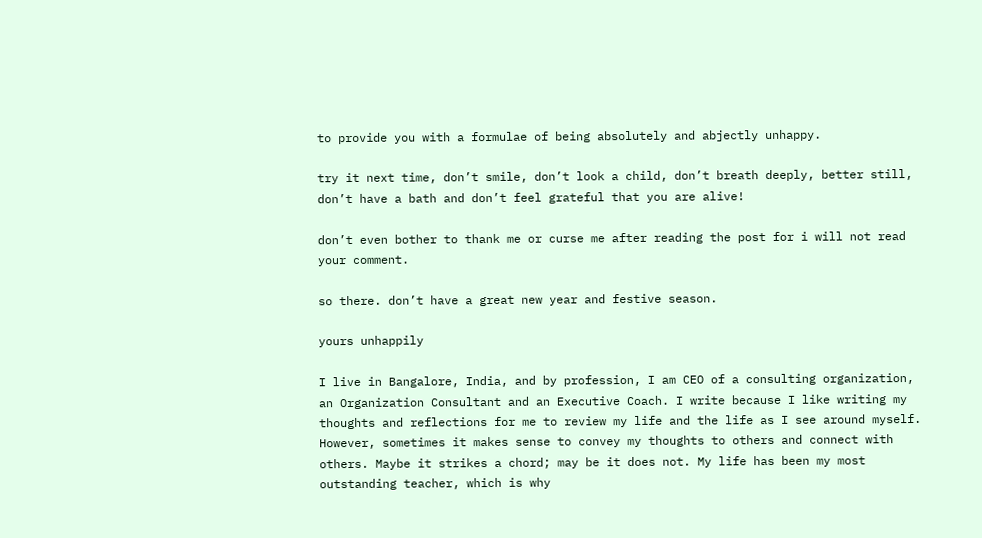to provide you with a formulae of being absolutely and abjectly unhappy.

try it next time, don’t smile, don’t look a child, don’t breath deeply, better still, don’t have a bath and don’t feel grateful that you are alive!

don’t even bother to thank me or curse me after reading the post for i will not read your comment.

so there. don’t have a great new year and festive season.

yours unhappily

I live in Bangalore, India, and by profession, I am CEO of a consulting organization, an Organization Consultant and an Executive Coach. I write because I like writing my thoughts and reflections for me to review my life and the life as I see around myself. However, sometimes it makes sense to convey my thoughts to others and connect with others. Maybe it strikes a chord; may be it does not. My life has been my most outstanding teacher, which is why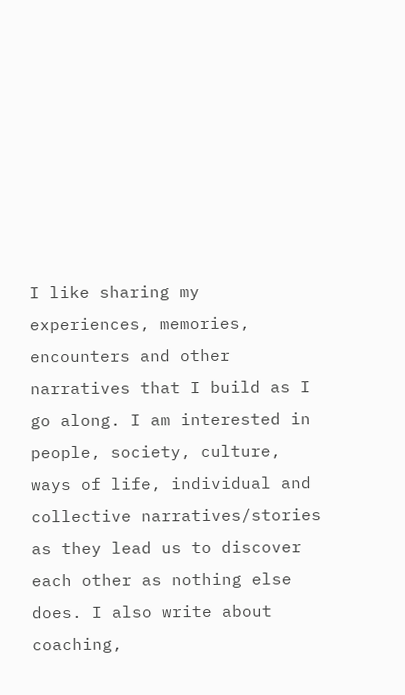I like sharing my experiences, memories, encounters and other narratives that I build as I go along. I am interested in people, society, culture, ways of life, individual and collective narratives/stories as they lead us to discover each other as nothing else does. I also write about coaching,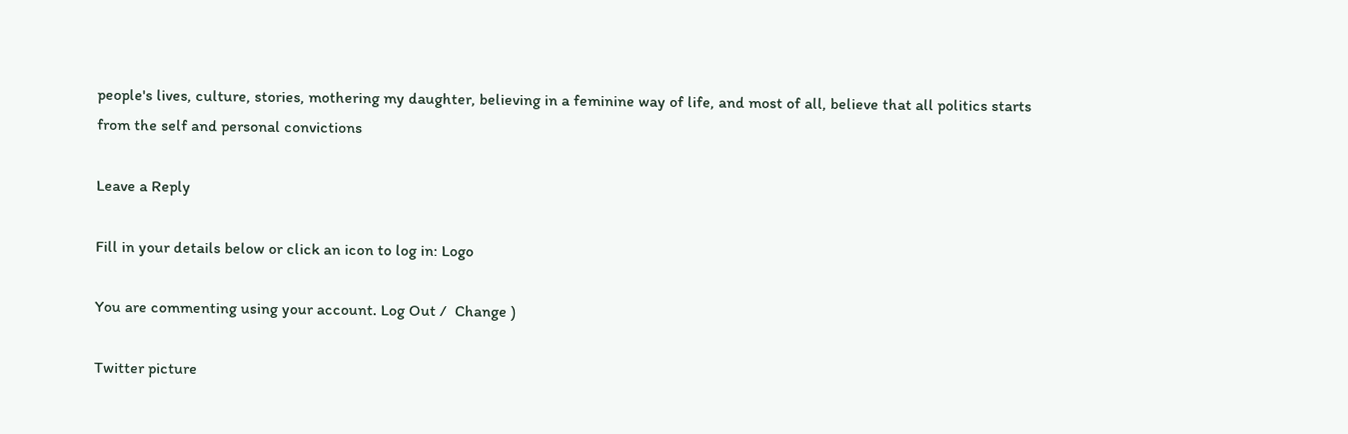people's lives, culture, stories, mothering my daughter, believing in a feminine way of life, and most of all, believe that all politics starts from the self and personal convictions

Leave a Reply

Fill in your details below or click an icon to log in: Logo

You are commenting using your account. Log Out /  Change )

Twitter picture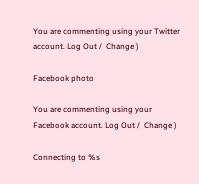You are commenting using your Twitter account. Log Out /  Change )

Facebook photo

You are commenting using your Facebook account. Log Out /  Change )

Connecting to %s